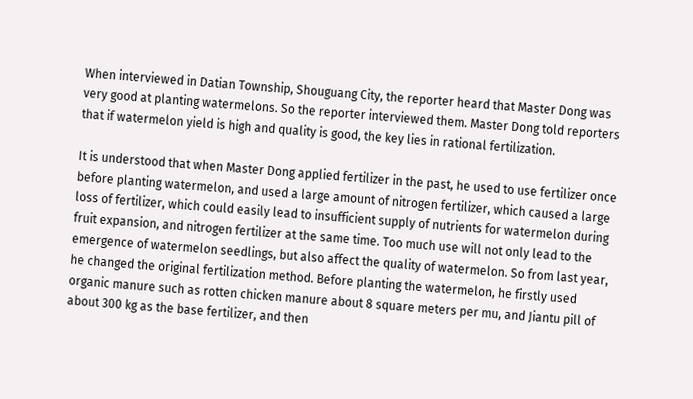When interviewed in Datian Township, Shouguang City, the reporter heard that Master Dong was very good at planting watermelons. So the reporter interviewed them. Master Dong told reporters that if watermelon yield is high and quality is good, the key lies in rational fertilization.

It is understood that when Master Dong applied fertilizer in the past, he used to use fertilizer once before planting watermelon, and used a large amount of nitrogen fertilizer, which caused a large loss of fertilizer, which could easily lead to insufficient supply of nutrients for watermelon during fruit expansion, and nitrogen fertilizer at the same time. Too much use will not only lead to the emergence of watermelon seedlings, but also affect the quality of watermelon. So from last year, he changed the original fertilization method. Before planting the watermelon, he firstly used organic manure such as rotten chicken manure about 8 square meters per mu, and Jiantu pill of about 300 kg as the base fertilizer, and then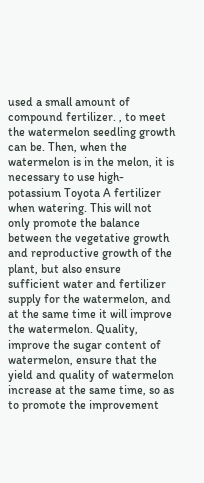used a small amount of compound fertilizer. , to meet the watermelon seedling growth can be. Then, when the watermelon is in the melon, it is necessary to use high-potassium Toyota A fertilizer when watering. This will not only promote the balance between the vegetative growth and reproductive growth of the plant, but also ensure sufficient water and fertilizer supply for the watermelon, and at the same time it will improve the watermelon. Quality, improve the sugar content of watermelon, ensure that the yield and quality of watermelon increase at the same time, so as to promote the improvement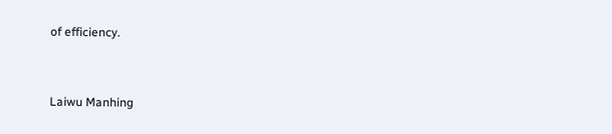of efficiency.


Laiwu Manhing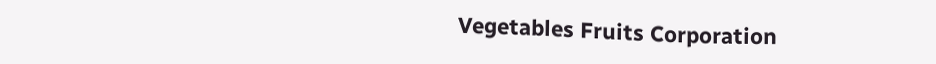Vegetables Fruits Corporation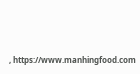, https://www.manhingfood.com